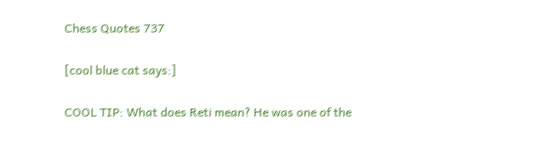Chess Quotes 737

[cool blue cat says:]

COOL TIP: What does Reti mean? He was one of the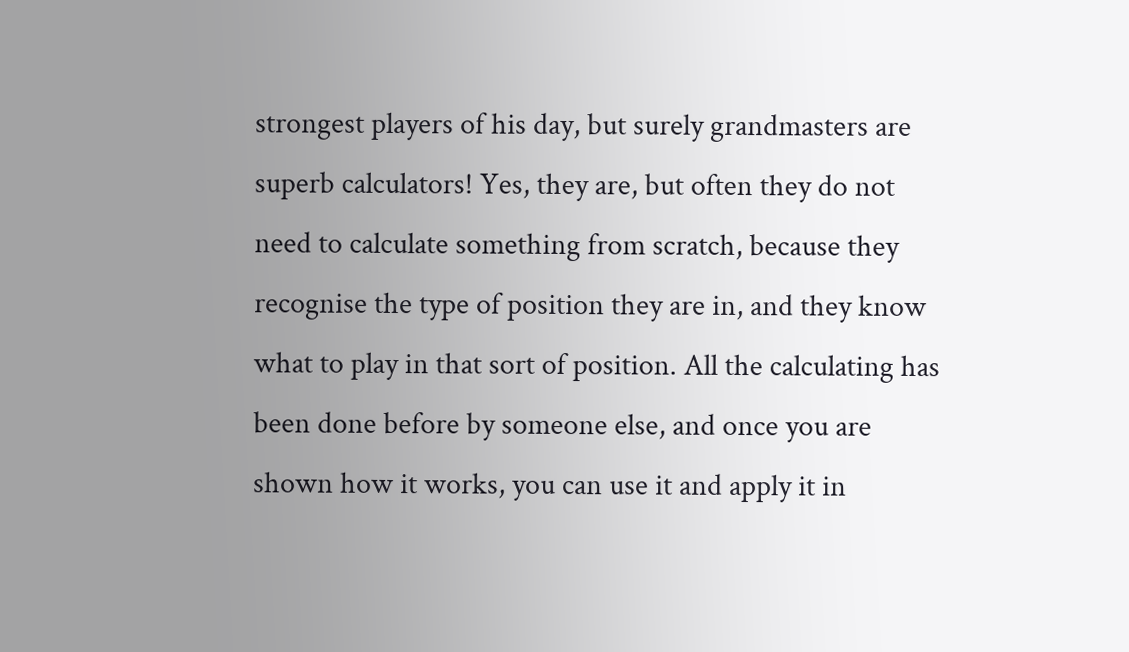strongest players of his day, but surely grandmasters are superb calculators! Yes, they are, but often they do not need to calculate something from scratch, because they recognise the type of position they are in, and they know what to play in that sort of position. All the calculating has been done before by someone else, and once you are shown how it works, you can use it and apply it in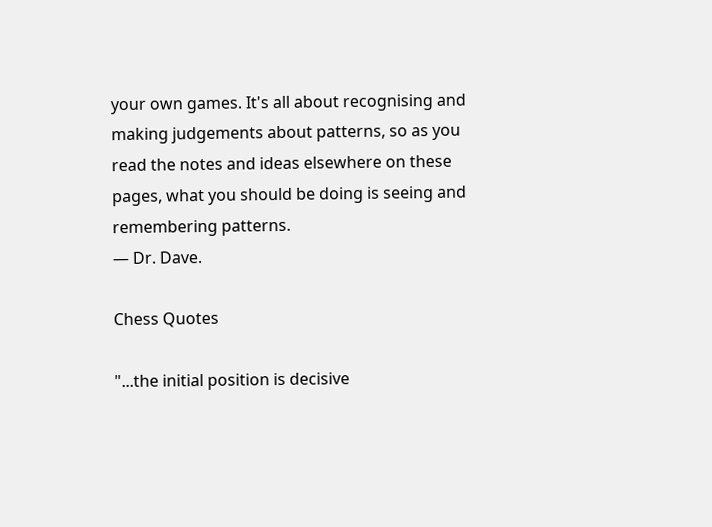your own games. It's all about recognising and making judgements about patterns, so as you read the notes and ideas elsewhere on these pages, what you should be doing is seeing and remembering patterns.
— Dr. Dave.

Chess Quotes

"...the initial position is decisive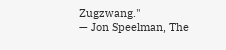Zugzwang."
— Jon Speelman, The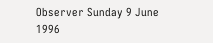Observer Sunday 9 June 1996